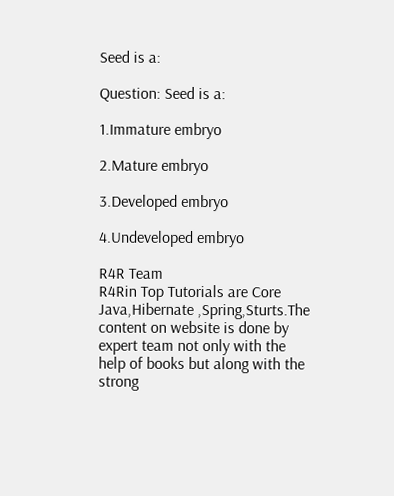Seed is a:

Question: Seed is a:

1.Immature embryo

2.Mature embryo

3.Developed embryo

4.Undeveloped embryo

R4R Team
R4Rin Top Tutorials are Core Java,Hibernate ,Spring,Sturts.The content on website is done by expert team not only with the help of books but along with the strong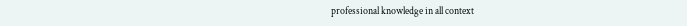professional knowledge in all context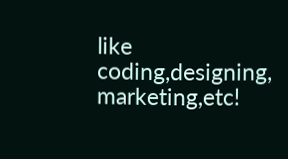like coding,designing, marketing,etc!